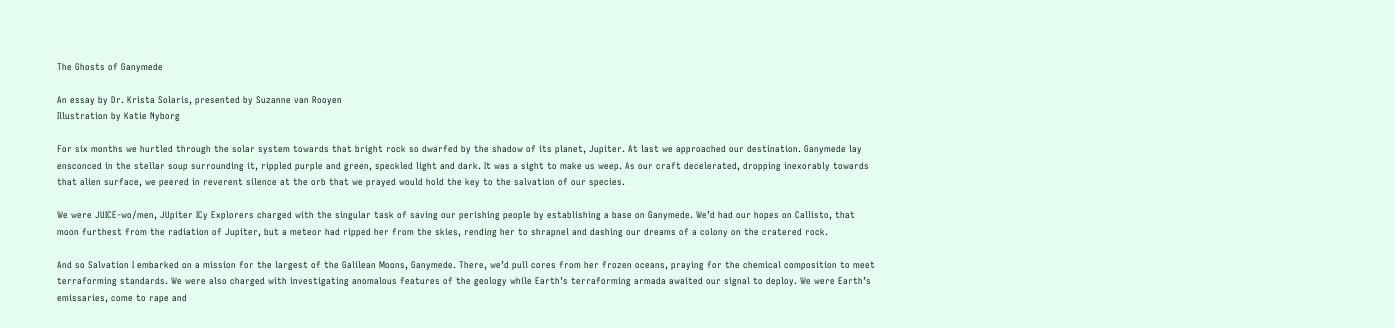The Ghosts of Ganymede

An essay by Dr. Krista Solaris, presented by Suzanne van Rooyen
Illustration by Katie Nyborg

For six months we hurtled through the solar system towards that bright rock so dwarfed by the shadow of its planet, Jupiter. At last we approached our destination. Ganymede lay ensconced in the stellar soup surrounding it, rippled purple and green, speckled light and dark. It was a sight to make us weep. As our craft decelerated, dropping inexorably towards that alien surface, we peered in reverent silence at the orb that we prayed would hold the key to the salvation of our species.

We were JUICE-wo/men, JUpiter ICy Explorers charged with the singular task of saving our perishing people by establishing a base on Ganymede. We’d had our hopes on Callisto, that moon furthest from the radiation of Jupiter, but a meteor had ripped her from the skies, rending her to shrapnel and dashing our dreams of a colony on the cratered rock.

And so Salvation I embarked on a mission for the largest of the Galilean Moons, Ganymede. There, we’d pull cores from her frozen oceans, praying for the chemical composition to meet terraforming standards. We were also charged with investigating anomalous features of the geology while Earth’s terraforming armada awaited our signal to deploy. We were Earth’s emissaries, come to rape and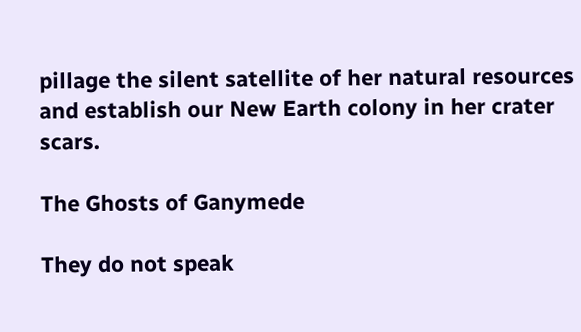pillage the silent satellite of her natural resources and establish our New Earth colony in her crater scars.

The Ghosts of Ganymede

They do not speak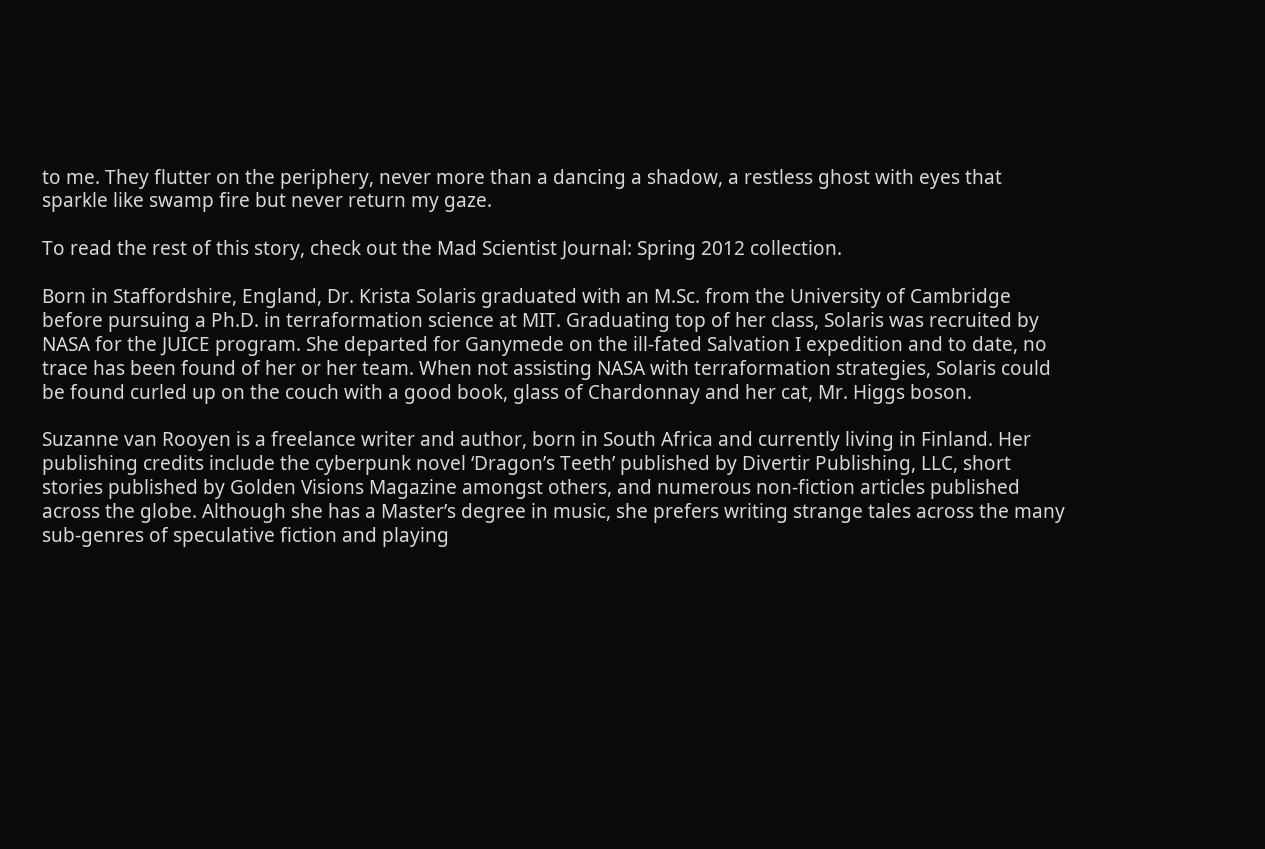to me. They flutter on the periphery, never more than a dancing a shadow, a restless ghost with eyes that sparkle like swamp fire but never return my gaze.

To read the rest of this story, check out the Mad Scientist Journal: Spring 2012 collection.

Born in Staffordshire, England, Dr. Krista Solaris graduated with an M.Sc. from the University of Cambridge before pursuing a Ph.D. in terraformation science at MIT. Graduating top of her class, Solaris was recruited by NASA for the JUICE program. She departed for Ganymede on the ill-fated Salvation I expedition and to date, no trace has been found of her or her team. When not assisting NASA with terraformation strategies, Solaris could be found curled up on the couch with a good book, glass of Chardonnay and her cat, Mr. Higgs boson.

Suzanne van Rooyen is a freelance writer and author, born in South Africa and currently living in Finland. Her publishing credits include the cyberpunk novel ‘Dragon’s Teeth’ published by Divertir Publishing, LLC, short stories published by Golden Visions Magazine amongst others, and numerous non-fiction articles published across the globe. Although she has a Master’s degree in music, she prefers writing strange tales across the many sub-genres of speculative fiction and playing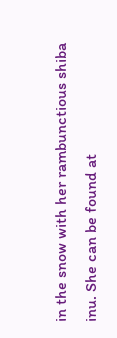in the snow with her rambunctious shiba inu. She can be found at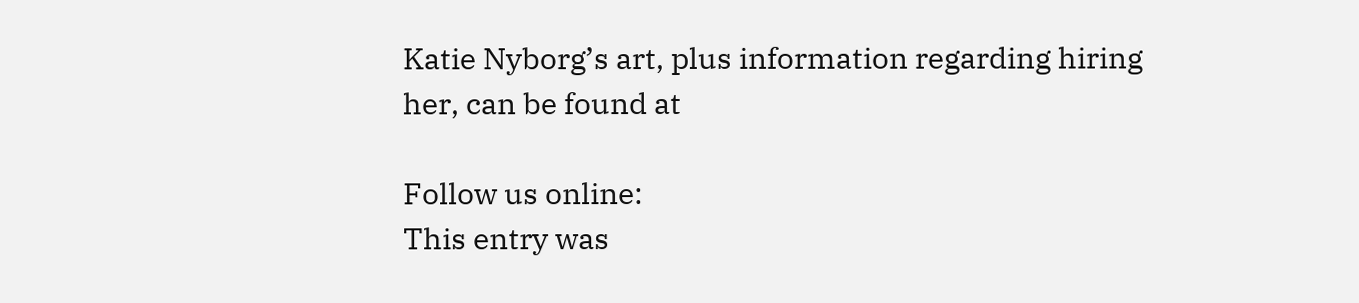Katie Nyborg’s art, plus information regarding hiring her, can be found at

Follow us online:
This entry was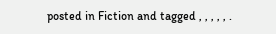posted in Fiction and tagged , , , , , .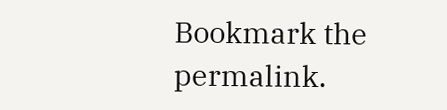Bookmark the permalink.